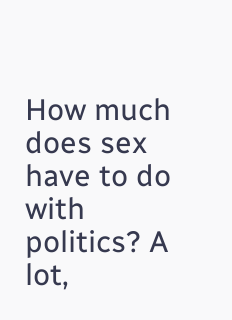How much does sex have to do with politics? A lot,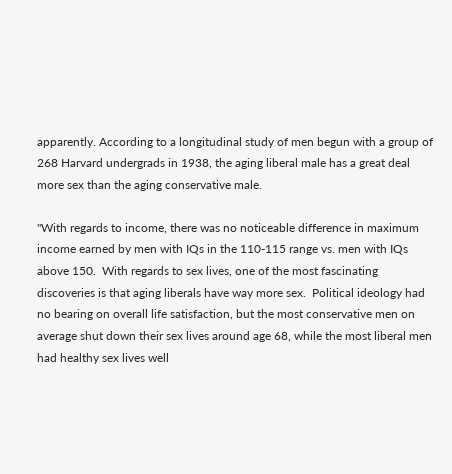apparently. According to a longitudinal study of men begun with a group of 268 Harvard undergrads in 1938, the aging liberal male has a great deal more sex than the aging conservative male.

"With regards to income, there was no noticeable difference in maximum income earned by men with IQs in the 110-115 range vs. men with IQs above 150.  With regards to sex lives, one of the most fascinating discoveries is that aging liberals have way more sex.  Political ideology had no bearing on overall life satisfaction, but the most conservative men on average shut down their sex lives around age 68, while the most liberal men had healthy sex lives well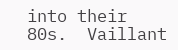into their 80s.  Vaillant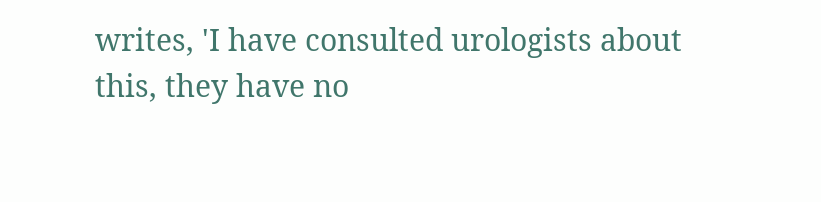writes, 'I have consulted urologists about this, they have no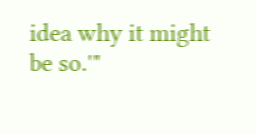idea why it might be so.'"